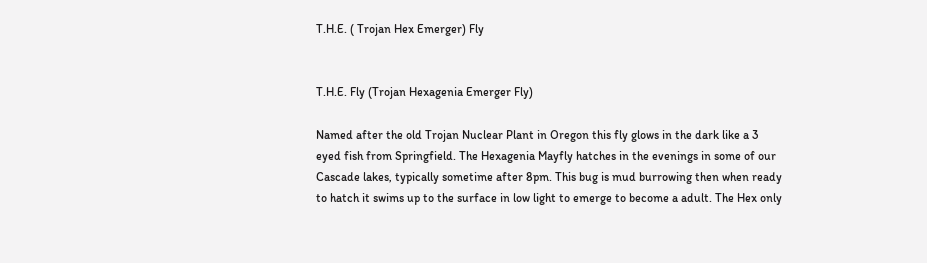T.H.E. ( Trojan Hex Emerger) Fly


T.H.E. Fly (Trojan Hexagenia Emerger Fly)

Named after the old Trojan Nuclear Plant in Oregon this fly glows in the dark like a 3 eyed fish from Springfield. The Hexagenia Mayfly hatches in the evenings in some of our Cascade lakes, typically sometime after 8pm. This bug is mud burrowing then when ready to hatch it swims up to the surface in low light to emerge to become a adult. The Hex only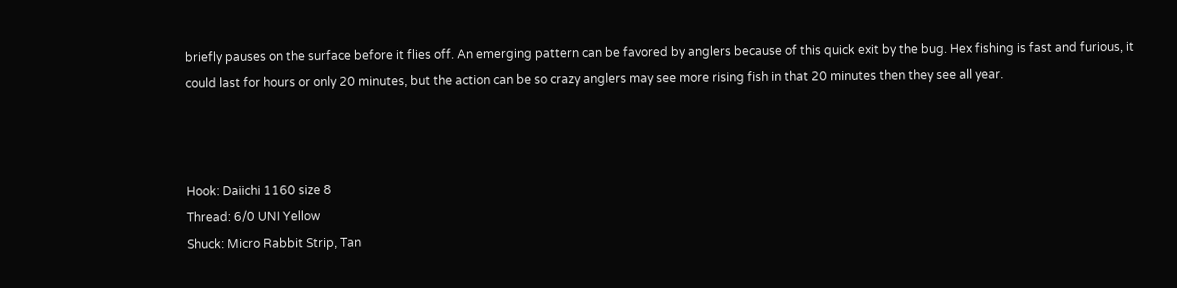briefly pauses on the surface before it flies off. An emerging pattern can be favored by anglers because of this quick exit by the bug. Hex fishing is fast and furious, it could last for hours or only 20 minutes, but the action can be so crazy anglers may see more rising fish in that 20 minutes then they see all year.



Hook: Daiichi 1160 size 8
Thread: 6/0 UNI Yellow
Shuck: Micro Rabbit Strip, Tan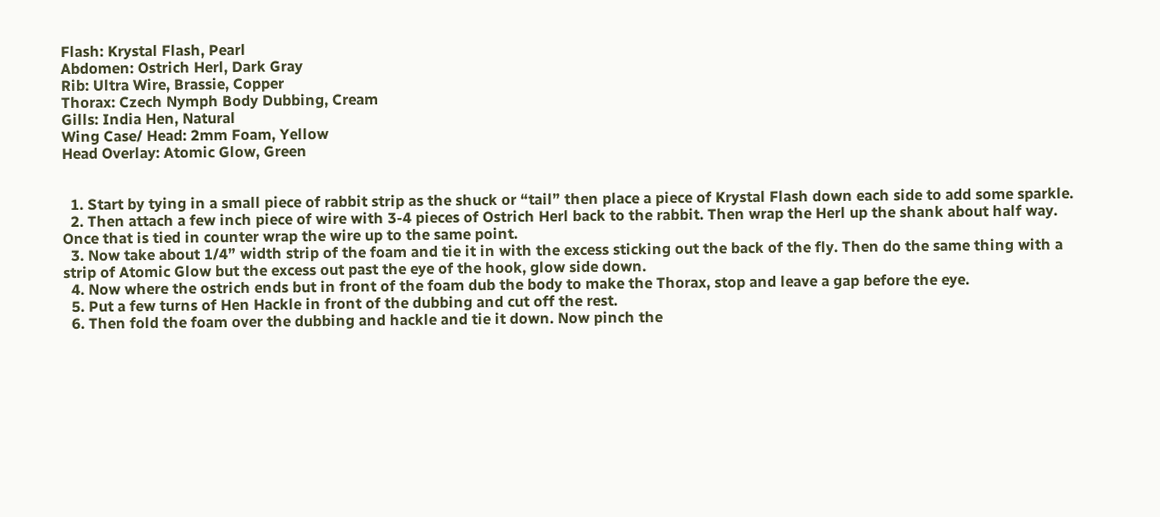Flash: Krystal Flash, Pearl
Abdomen: Ostrich Herl, Dark Gray
Rib: Ultra Wire, Brassie, Copper
Thorax: Czech Nymph Body Dubbing, Cream
Gills: India Hen, Natural
Wing Case/ Head: 2mm Foam, Yellow
Head Overlay: Atomic Glow, Green


  1. Start by tying in a small piece of rabbit strip as the shuck or “tail” then place a piece of Krystal Flash down each side to add some sparkle.
  2. Then attach a few inch piece of wire with 3-4 pieces of Ostrich Herl back to the rabbit. Then wrap the Herl up the shank about half way. Once that is tied in counter wrap the wire up to the same point.
  3. Now take about 1/4” width strip of the foam and tie it in with the excess sticking out the back of the fly. Then do the same thing with a strip of Atomic Glow but the excess out past the eye of the hook, glow side down.
  4. Now where the ostrich ends but in front of the foam dub the body to make the Thorax, stop and leave a gap before the eye.
  5. Put a few turns of Hen Hackle in front of the dubbing and cut off the rest.
  6. Then fold the foam over the dubbing and hackle and tie it down. Now pinch the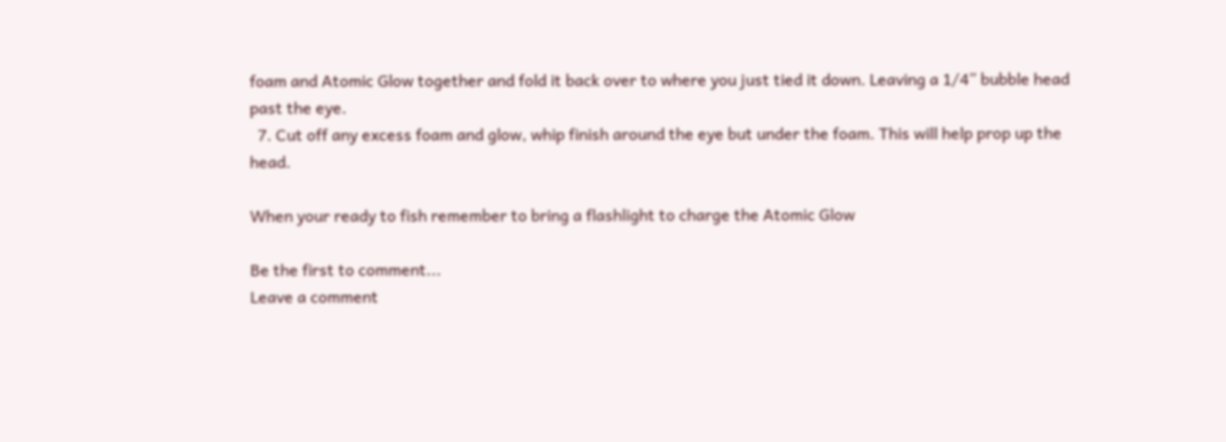foam and Atomic Glow together and fold it back over to where you just tied it down. Leaving a 1/4” bubble head past the eye.
  7. Cut off any excess foam and glow, whip finish around the eye but under the foam. This will help prop up the head.

When your ready to fish remember to bring a flashlight to charge the Atomic Glow

Be the first to comment...
Leave a comment